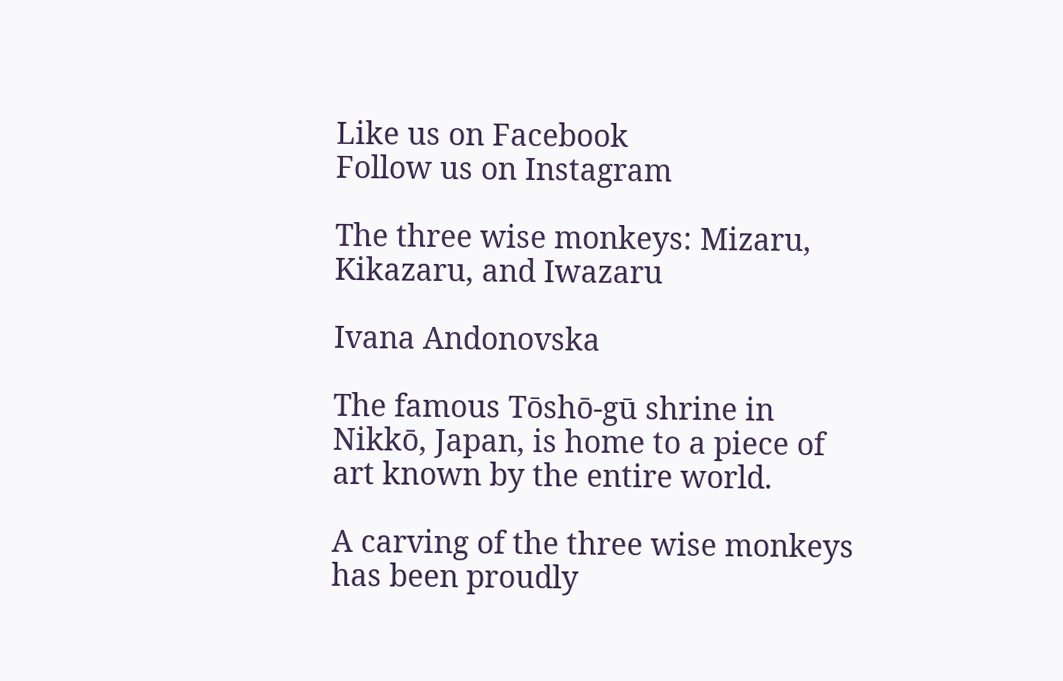Like us on Facebook
Follow us on Instagram

The three wise monkeys: Mizaru, Kikazaru, and Iwazaru

Ivana Andonovska

The famous Tōshō-gū shrine in Nikkō, Japan, is home to a piece of art known by the entire world.

A carving of the three wise monkeys has been proudly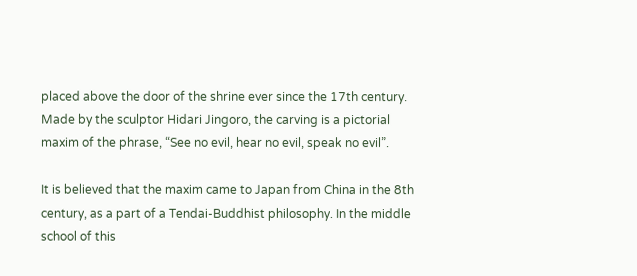placed above the door of the shrine ever since the 17th century. Made by the sculptor Hidari Jingoro, the carving is a pictorial maxim of the phrase, “See no evil, hear no evil, speak no evil”.

It is believed that the maxim came to Japan from China in the 8th century, as a part of a Tendai-Buddhist philosophy. In the middle school of this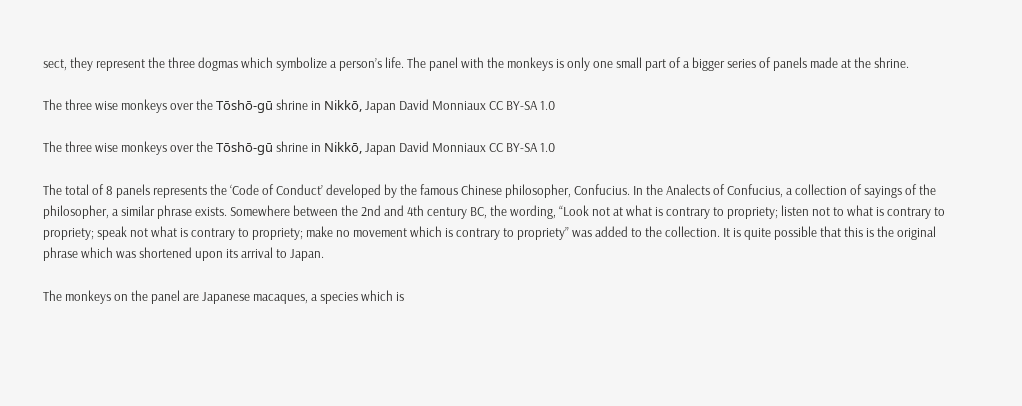sect, they represent the three dogmas which symbolize a person’s life. The panel with the monkeys is only one small part of a bigger series of panels made at the shrine.

The three wise monkeys over the Tōshō-gū shrine in Nikkō, Japan David Monniaux CC BY-SA 1.0

The three wise monkeys over the Tōshō-gū shrine in Nikkō, Japan David Monniaux CC BY-SA 1.0

The total of 8 panels represents the ‘Code of Conduct’ developed by the famous Chinese philosopher, Confucius. In the Analects of Confucius, a collection of sayings of the philosopher, a similar phrase exists. Somewhere between the 2nd and 4th century BC, the wording, “Look not at what is contrary to propriety; listen not to what is contrary to propriety; speak not what is contrary to propriety; make no movement which is contrary to propriety” was added to the collection. It is quite possible that this is the original phrase which was shortened upon its arrival to Japan.

The monkeys on the panel are Japanese macaques, a species which is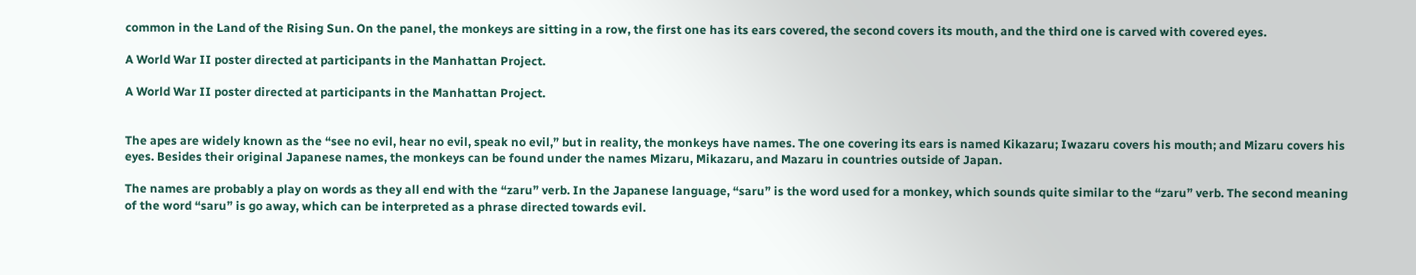common in the Land of the Rising Sun. On the panel, the monkeys are sitting in a row, the first one has its ears covered, the second covers its mouth, and the third one is carved with covered eyes.

A World War II poster directed at participants in the Manhattan Project.

A World War II poster directed at participants in the Manhattan Project.


The apes are widely known as the “see no evil, hear no evil, speak no evil,” but in reality, the monkeys have names. The one covering its ears is named Kikazaru; Iwazaru covers his mouth; and Mizaru covers his eyes. Besides their original Japanese names, the monkeys can be found under the names Mizaru, Mikazaru, and Mazaru in countries outside of Japan.

The names are probably a play on words as they all end with the “zaru” verb. In the Japanese language, “saru” is the word used for a monkey, which sounds quite similar to the “zaru” verb. The second meaning of the word “saru” is go away, which can be interpreted as a phrase directed towards evil.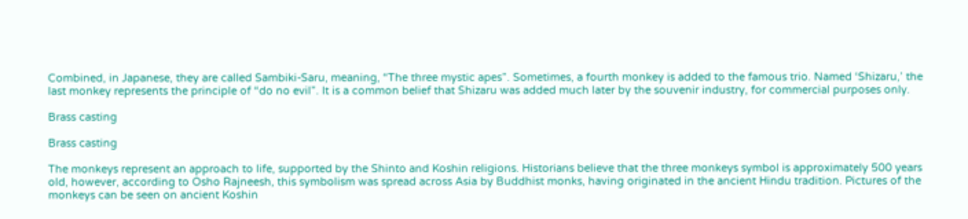Combined, in Japanese, they are called Sambiki-Saru, meaning, “The three mystic apes”. Sometimes, a fourth monkey is added to the famous trio. Named ‘Shizaru,’ the last monkey represents the principle of “do no evil”. It is a common belief that Shizaru was added much later by the souvenir industry, for commercial purposes only.

Brass casting

Brass casting

The monkeys represent an approach to life, supported by the Shinto and Koshin religions. Historians believe that the three monkeys symbol is approximately 500 years old, however, according to Osho Rajneesh, this symbolism was spread across Asia by Buddhist monks, having originated in the ancient Hindu tradition. Pictures of the monkeys can be seen on ancient Koshin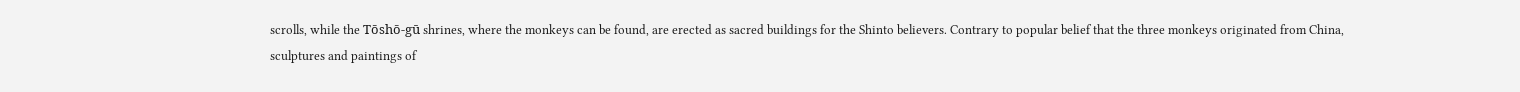scrolls, while the Tōshō-gū shrines, where the monkeys can be found, are erected as sacred buildings for the Shinto believers. Contrary to popular belief that the three monkeys originated from China, sculptures and paintings of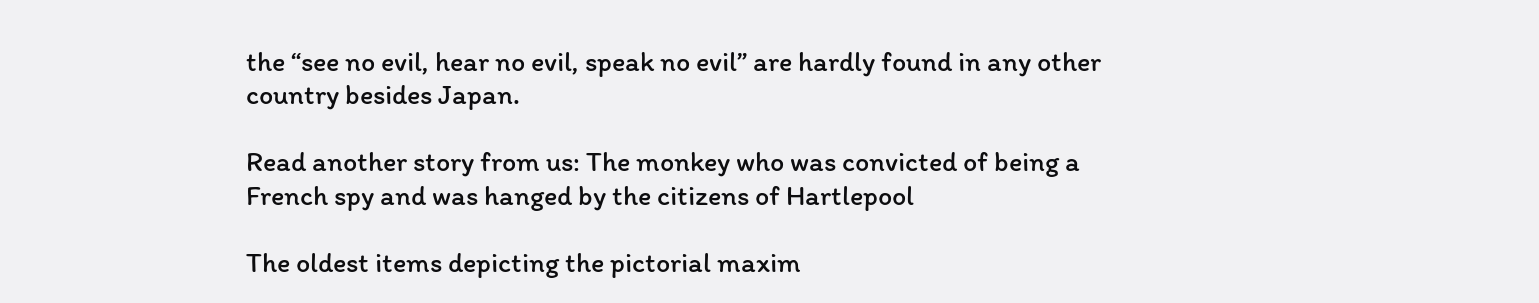the “see no evil, hear no evil, speak no evil” are hardly found in any other country besides Japan.

Read another story from us: The monkey who was convicted of being a French spy and was hanged by the citizens of Hartlepool

The oldest items depicting the pictorial maxim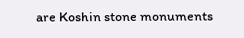are Koshin stone monuments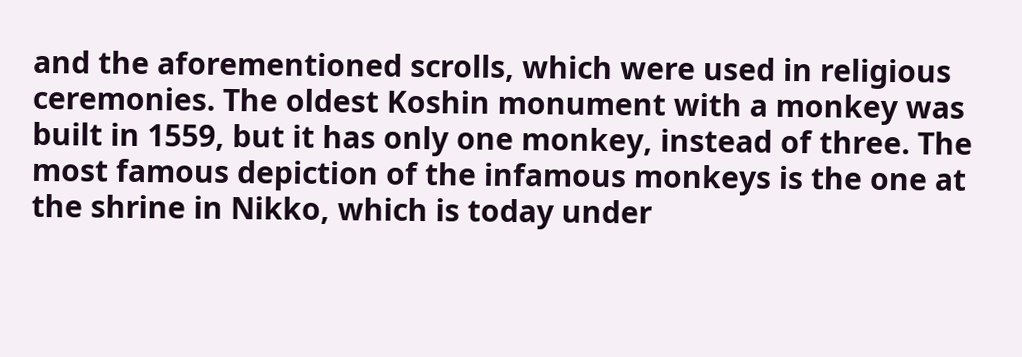and the aforementioned scrolls, which were used in religious ceremonies. The oldest Koshin monument with a monkey was built in 1559, but it has only one monkey, instead of three. The most famous depiction of the infamous monkeys is the one at the shrine in Nikko, which is today under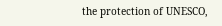the protection of UNESCO,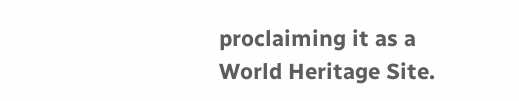proclaiming it as a World Heritage Site.